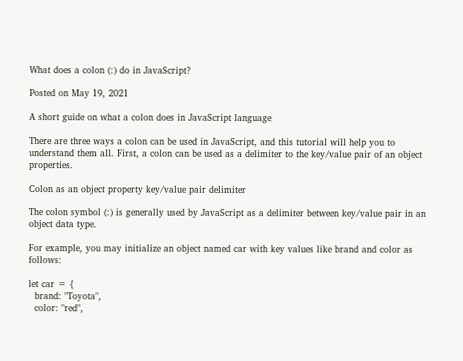What does a colon (:) do in JavaScript?

Posted on May 19, 2021

A short guide on what a colon does in JavaScript language

There are three ways a colon can be used in JavaScript, and this tutorial will help you to understand them all. First, a colon can be used as a delimiter to the key/value pair of an object properties.

Colon as an object property key/value pair delimiter

The colon symbol (:) is generally used by JavaScript as a delimiter between key/value pair in an object data type.

For example, you may initialize an object named car with key values like brand and color as follows:

let car = {
  brand: "Toyota",
  color: "red",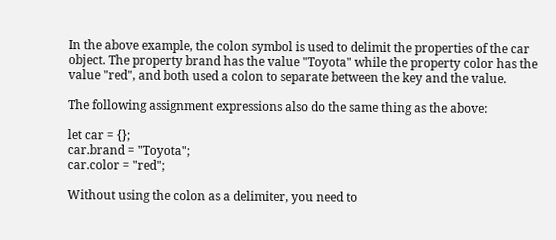In the above example, the colon symbol is used to delimit the properties of the car object. The property brand has the value "Toyota" while the property color has the value "red", and both used a colon to separate between the key and the value.

The following assignment expressions also do the same thing as the above:

let car = {};
car.brand = "Toyota";
car.color = "red";

Without using the colon as a delimiter, you need to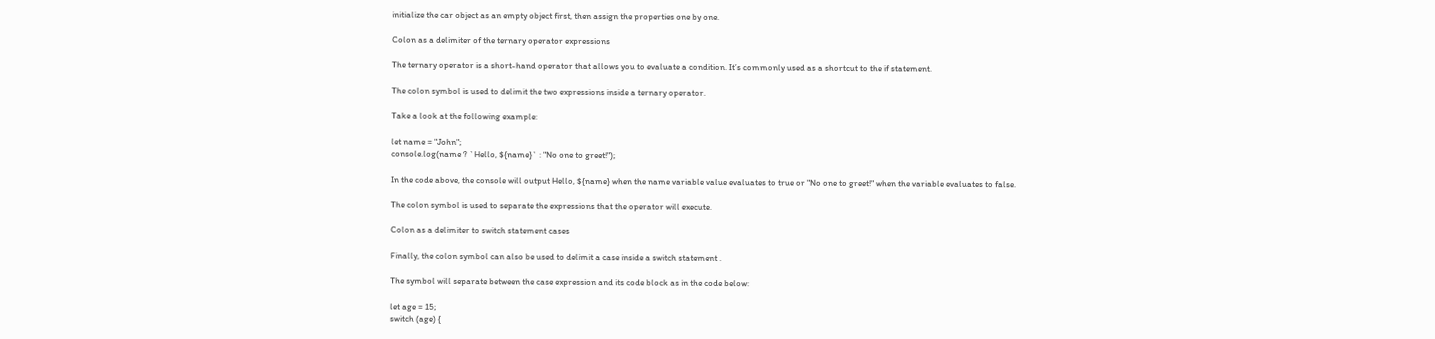initialize the car object as an empty object first, then assign the properties one by one.

Colon as a delimiter of the ternary operator expressions

The ternary operator is a short-hand operator that allows you to evaluate a condition. It’s commonly used as a shortcut to the if statement.

The colon symbol is used to delimit the two expressions inside a ternary operator.

Take a look at the following example:

let name = "John";
console.log(name ? `Hello, ${name}` : "No one to greet!");

In the code above, the console will output Hello, ${name} when the name variable value evaluates to true or "No one to greet!" when the variable evaluates to false.

The colon symbol is used to separate the expressions that the operator will execute.

Colon as a delimiter to switch statement cases

Finally, the colon symbol can also be used to delimit a case inside a switch statement .

The symbol will separate between the case expression and its code block as in the code below:

let age = 15;
switch (age) {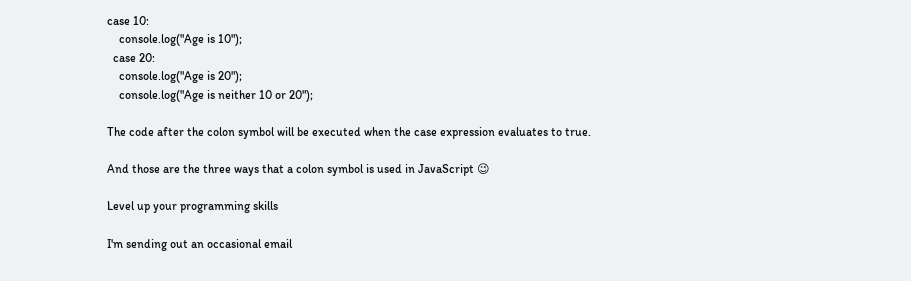case 10:
    console.log("Age is 10");
  case 20:
    console.log("Age is 20");
    console.log("Age is neither 10 or 20");

The code after the colon symbol will be executed when the case expression evaluates to true.

And those are the three ways that a colon symbol is used in JavaScript 😉

Level up your programming skills

I'm sending out an occasional email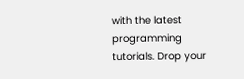with the latest programming tutorials. Drop your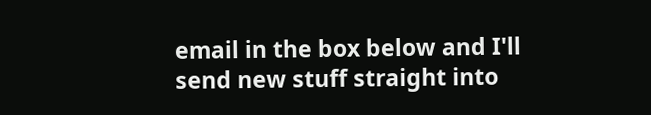email in the box below and I'll send new stuff straight into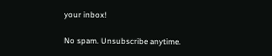your inbox!

No spam. Unsubscribe anytime.